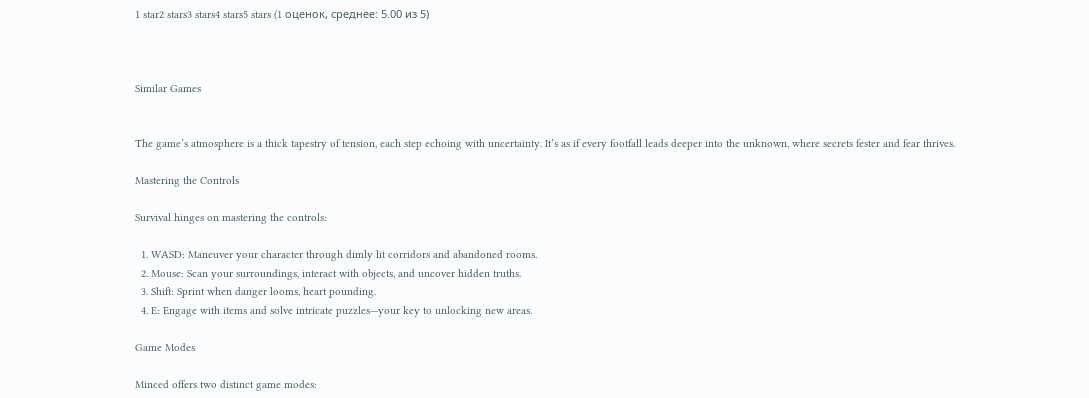1 star2 stars3 stars4 stars5 stars (1 оценок, среднее: 5.00 из 5)



Similar Games


The game’s atmosphere is a thick tapestry of tension, each step echoing with uncertainty. It’s as if every footfall leads deeper into the unknown, where secrets fester and fear thrives.

Mastering the Controls

Survival hinges on mastering the controls:

  1. WASD: Maneuver your character through dimly lit corridors and abandoned rooms.
  2. Mouse: Scan your surroundings, interact with objects, and uncover hidden truths.
  3. Shift: Sprint when danger looms, heart pounding.
  4. E: Engage with items and solve intricate puzzles—your key to unlocking new areas.

Game Modes

Minced offers two distinct game modes: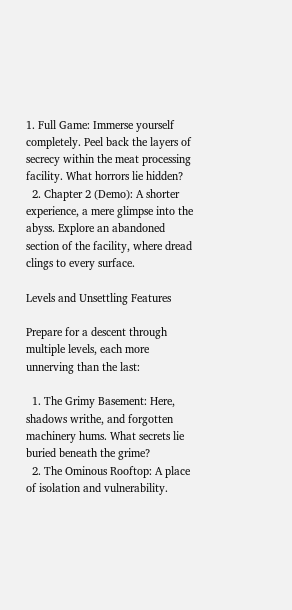1. Full Game: Immerse yourself completely. Peel back the layers of secrecy within the meat processing facility. What horrors lie hidden?
  2. Chapter 2 (Demo): A shorter experience, a mere glimpse into the abyss. Explore an abandoned section of the facility, where dread clings to every surface.

Levels and Unsettling Features

Prepare for a descent through multiple levels, each more unnerving than the last:

  1. The Grimy Basement: Here, shadows writhe, and forgotten machinery hums. What secrets lie buried beneath the grime?
  2. The Ominous Rooftop: A place of isolation and vulnerability.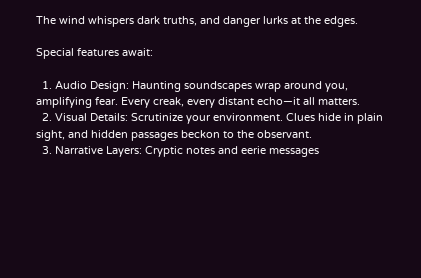The wind whispers dark truths, and danger lurks at the edges.

Special features await:

  1. Audio Design: Haunting soundscapes wrap around you, amplifying fear. Every creak, every distant echo—it all matters.
  2. Visual Details: Scrutinize your environment. Clues hide in plain sight, and hidden passages beckon to the observant.
  3. Narrative Layers: Cryptic notes and eerie messages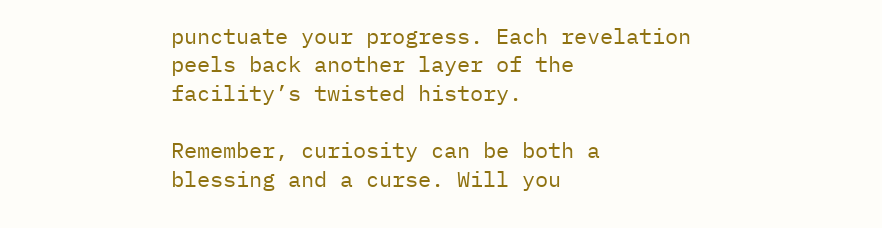punctuate your progress. Each revelation peels back another layer of the facility’s twisted history.

Remember, curiosity can be both a blessing and a curse. Will you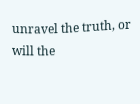unravel the truth, or will the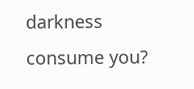darkness consume you?